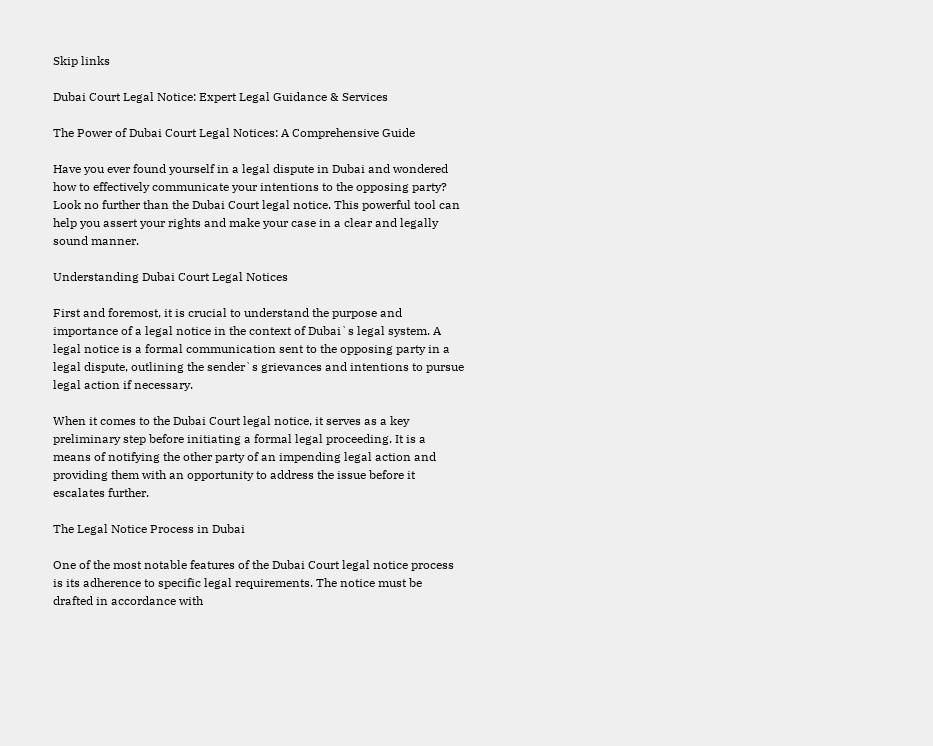Skip links

Dubai Court Legal Notice: Expert Legal Guidance & Services

The Power of Dubai Court Legal Notices: A Comprehensive Guide

Have you ever found yourself in a legal dispute in Dubai and wondered how to effectively communicate your intentions to the opposing party? Look no further than the Dubai Court legal notice. This powerful tool can help you assert your rights and make your case in a clear and legally sound manner.

Understanding Dubai Court Legal Notices

First and foremost, it is crucial to understand the purpose and importance of a legal notice in the context of Dubai`s legal system. A legal notice is a formal communication sent to the opposing party in a legal dispute, outlining the sender`s grievances and intentions to pursue legal action if necessary.

When it comes to the Dubai Court legal notice, it serves as a key preliminary step before initiating a formal legal proceeding. It is a means of notifying the other party of an impending legal action and providing them with an opportunity to address the issue before it escalates further.

The Legal Notice Process in Dubai

One of the most notable features of the Dubai Court legal notice process is its adherence to specific legal requirements. The notice must be drafted in accordance with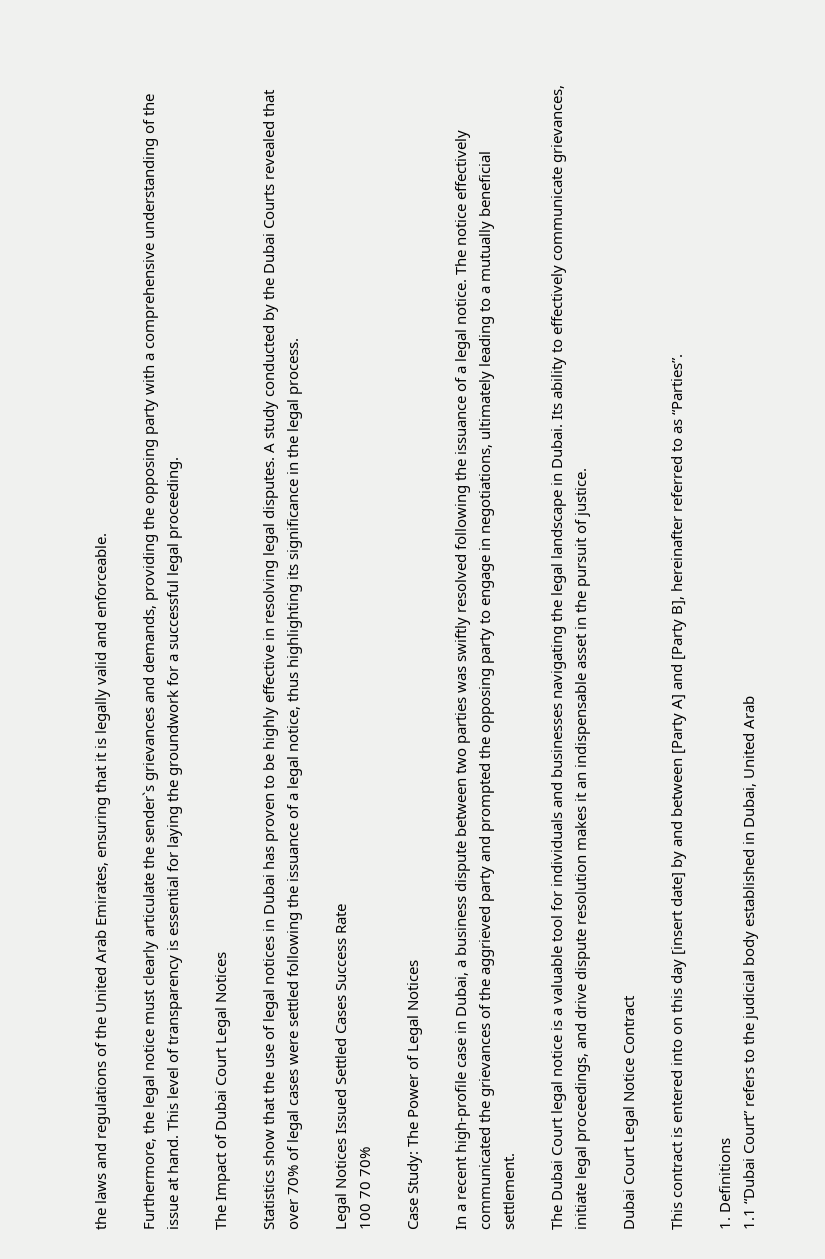the laws and regulations of the United Arab Emirates, ensuring that it is legally valid and enforceable.

Furthermore, the legal notice must clearly articulate the sender`s grievances and demands, providing the opposing party with a comprehensive understanding of the issue at hand. This level of transparency is essential for laying the groundwork for a successful legal proceeding.

The Impact of Dubai Court Legal Notices

Statistics show that the use of legal notices in Dubai has proven to be highly effective in resolving legal disputes. A study conducted by the Dubai Courts revealed that over 70% of legal cases were settled following the issuance of a legal notice, thus highlighting its significance in the legal process.

Legal Notices Issued Settled Cases Success Rate
100 70 70%

Case Study: The Power of Legal Notices

In a recent high-profile case in Dubai, a business dispute between two parties was swiftly resolved following the issuance of a legal notice. The notice effectively communicated the grievances of the aggrieved party and prompted the opposing party to engage in negotiations, ultimately leading to a mutually beneficial settlement.

The Dubai Court legal notice is a valuable tool for individuals and businesses navigating the legal landscape in Dubai. Its ability to effectively communicate grievances, initiate legal proceedings, and drive dispute resolution makes it an indispensable asset in the pursuit of justice.

Dubai Court Legal Notice Contract

This contract is entered into on this day [insert date] by and between [Party A] and [Party B], hereinafter referred to as “Parties”.

1. Definitions
1.1 “Dubai Court” refers to the judicial body established in Dubai, United Arab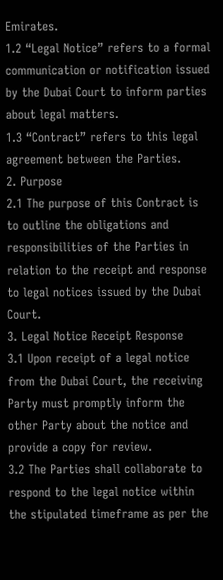Emirates.
1.2 “Legal Notice” refers to a formal communication or notification issued by the Dubai Court to inform parties about legal matters.
1.3 “Contract” refers to this legal agreement between the Parties.
2. Purpose
2.1 The purpose of this Contract is to outline the obligations and responsibilities of the Parties in relation to the receipt and response to legal notices issued by the Dubai Court.
3. Legal Notice Receipt Response
3.1 Upon receipt of a legal notice from the Dubai Court, the receiving Party must promptly inform the other Party about the notice and provide a copy for review.
3.2 The Parties shall collaborate to respond to the legal notice within the stipulated timeframe as per the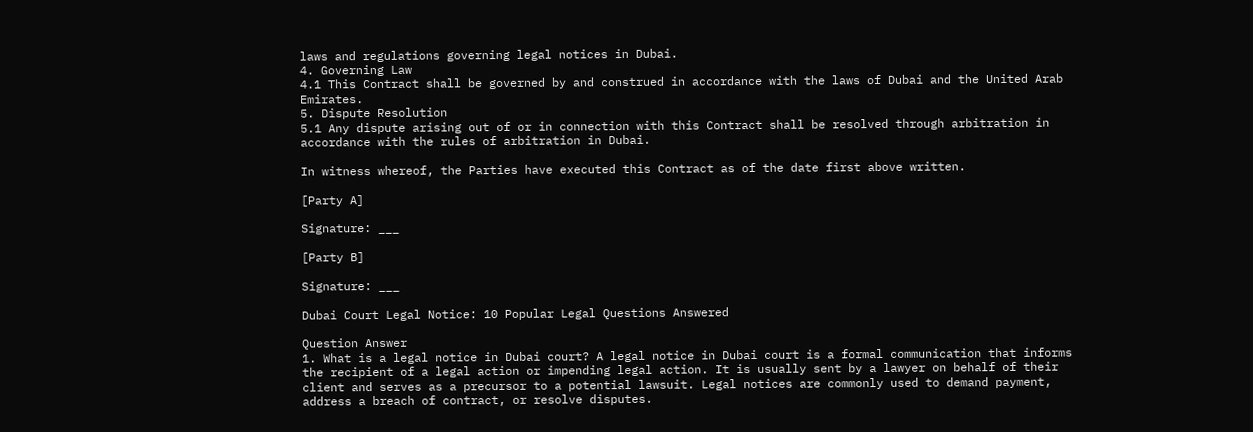laws and regulations governing legal notices in Dubai.
4. Governing Law
4.1 This Contract shall be governed by and construed in accordance with the laws of Dubai and the United Arab Emirates.
5. Dispute Resolution
5.1 Any dispute arising out of or in connection with this Contract shall be resolved through arbitration in accordance with the rules of arbitration in Dubai.

In witness whereof, the Parties have executed this Contract as of the date first above written.

[Party A]

Signature: ___

[Party B]

Signature: ___

Dubai Court Legal Notice: 10 Popular Legal Questions Answered

Question Answer
1. What is a legal notice in Dubai court? A legal notice in Dubai court is a formal communication that informs the recipient of a legal action or impending legal action. It is usually sent by a lawyer on behalf of their client and serves as a precursor to a potential lawsuit. Legal notices are commonly used to demand payment, address a breach of contract, or resolve disputes.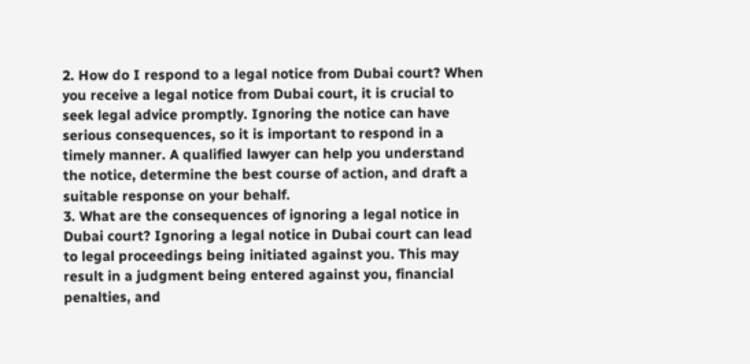2. How do I respond to a legal notice from Dubai court? When you receive a legal notice from Dubai court, it is crucial to seek legal advice promptly. Ignoring the notice can have serious consequences, so it is important to respond in a timely manner. A qualified lawyer can help you understand the notice, determine the best course of action, and draft a suitable response on your behalf.
3. What are the consequences of ignoring a legal notice in Dubai court? Ignoring a legal notice in Dubai court can lead to legal proceedings being initiated against you. This may result in a judgment being entered against you, financial penalties, and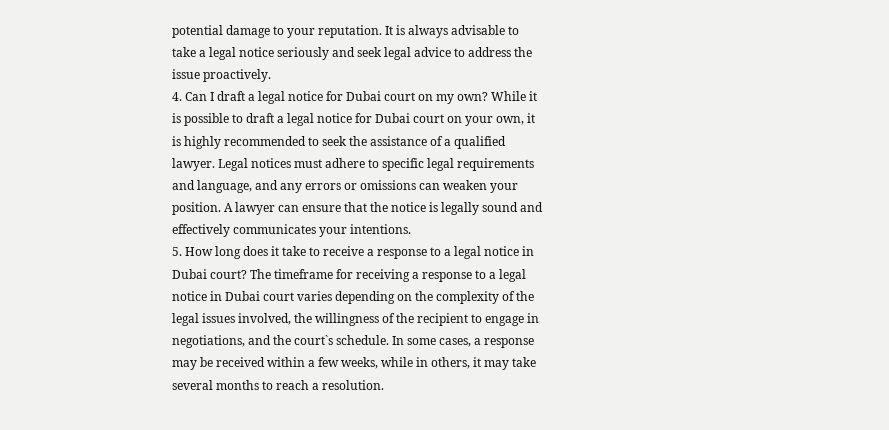potential damage to your reputation. It is always advisable to take a legal notice seriously and seek legal advice to address the issue proactively.
4. Can I draft a legal notice for Dubai court on my own? While it is possible to draft a legal notice for Dubai court on your own, it is highly recommended to seek the assistance of a qualified lawyer. Legal notices must adhere to specific legal requirements and language, and any errors or omissions can weaken your position. A lawyer can ensure that the notice is legally sound and effectively communicates your intentions.
5. How long does it take to receive a response to a legal notice in Dubai court? The timeframe for receiving a response to a legal notice in Dubai court varies depending on the complexity of the legal issues involved, the willingness of the recipient to engage in negotiations, and the court`s schedule. In some cases, a response may be received within a few weeks, while in others, it may take several months to reach a resolution.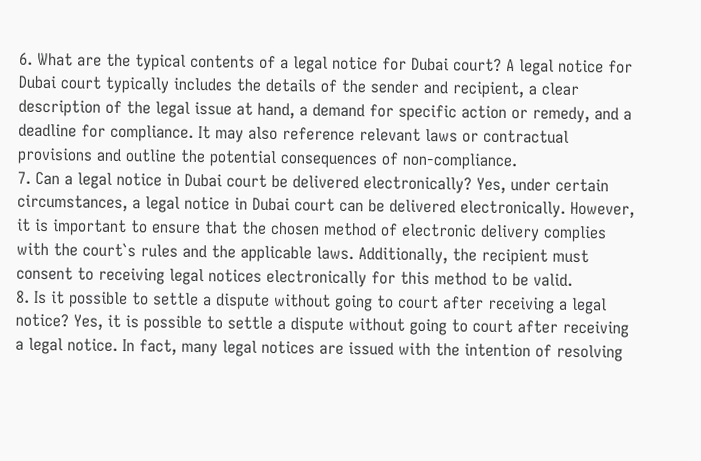6. What are the typical contents of a legal notice for Dubai court? A legal notice for Dubai court typically includes the details of the sender and recipient, a clear description of the legal issue at hand, a demand for specific action or remedy, and a deadline for compliance. It may also reference relevant laws or contractual provisions and outline the potential consequences of non-compliance.
7. Can a legal notice in Dubai court be delivered electronically? Yes, under certain circumstances, a legal notice in Dubai court can be delivered electronically. However, it is important to ensure that the chosen method of electronic delivery complies with the court`s rules and the applicable laws. Additionally, the recipient must consent to receiving legal notices electronically for this method to be valid.
8. Is it possible to settle a dispute without going to court after receiving a legal notice? Yes, it is possible to settle a dispute without going to court after receiving a legal notice. In fact, many legal notices are issued with the intention of resolving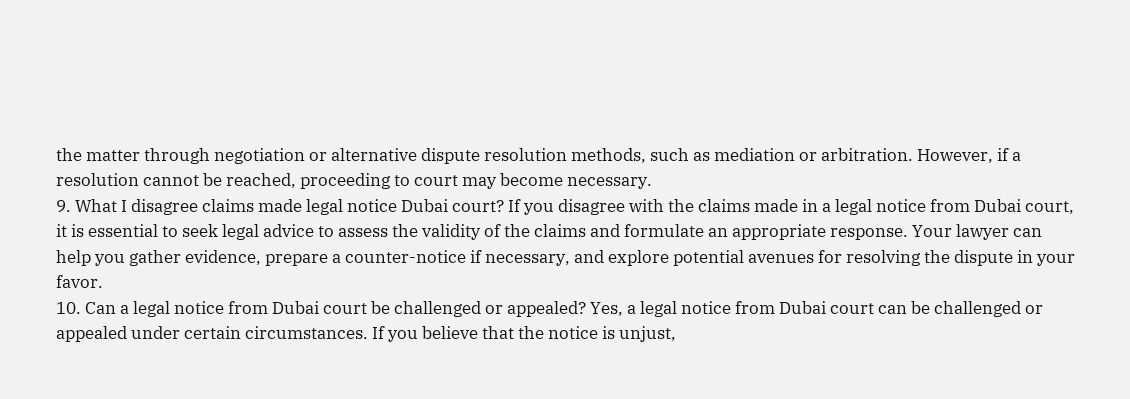the matter through negotiation or alternative dispute resolution methods, such as mediation or arbitration. However, if a resolution cannot be reached, proceeding to court may become necessary.
9. What I disagree claims made legal notice Dubai court? If you disagree with the claims made in a legal notice from Dubai court, it is essential to seek legal advice to assess the validity of the claims and formulate an appropriate response. Your lawyer can help you gather evidence, prepare a counter-notice if necessary, and explore potential avenues for resolving the dispute in your favor.
10. Can a legal notice from Dubai court be challenged or appealed? Yes, a legal notice from Dubai court can be challenged or appealed under certain circumstances. If you believe that the notice is unjust,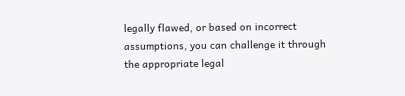legally flawed, or based on incorrect assumptions, you can challenge it through the appropriate legal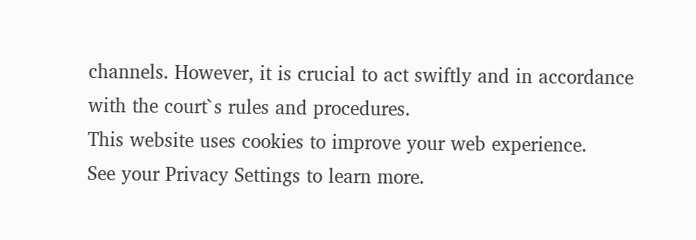channels. However, it is crucial to act swiftly and in accordance with the court`s rules and procedures.
This website uses cookies to improve your web experience.
See your Privacy Settings to learn more.